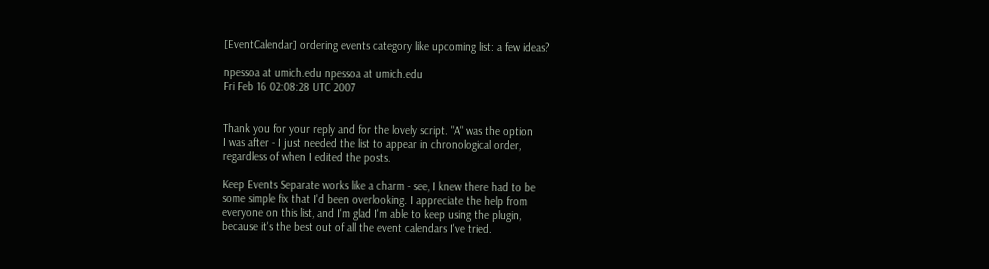[EventCalendar] ordering events category like upcoming list: a few ideas?

npessoa at umich.edu npessoa at umich.edu
Fri Feb 16 02:08:28 UTC 2007


Thank you for your reply and for the lovely script. "A" was the option
I was after - I just needed the list to appear in chronological order,
regardless of when I edited the posts.

Keep Events Separate works like a charm - see, I knew there had to be
some simple fix that I'd been overlooking. I appreciate the help from
everyone on this list, and I'm glad I'm able to keep using the plugin,
because it's the best out of all the event calendars I've tried.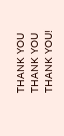THANK YOU THANK YOU THANK YOU!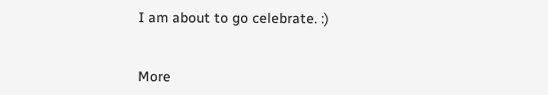I am about to go celebrate. :)


More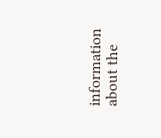information about the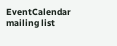EventCalendar mailing list